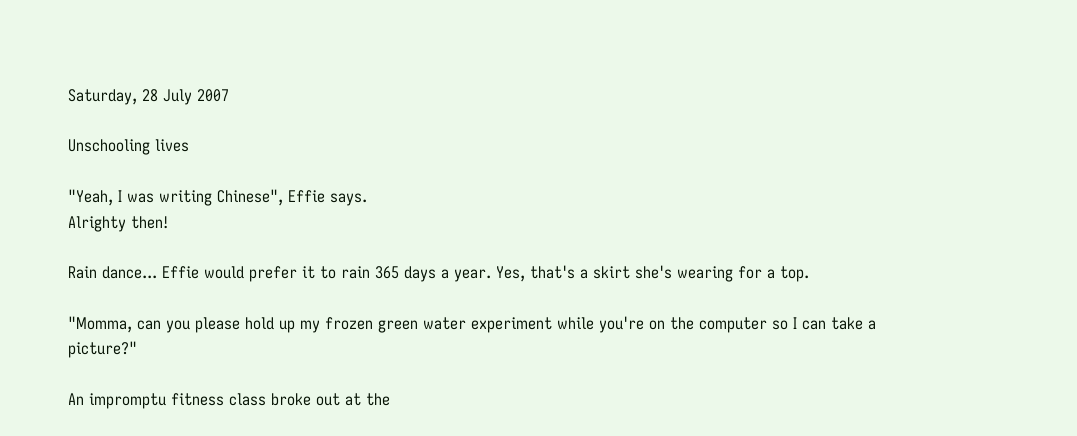Saturday, 28 July 2007

Unschooling lives

"Yeah, I was writing Chinese", Effie says.
Alrighty then!

Rain dance... Effie would prefer it to rain 365 days a year. Yes, that's a skirt she's wearing for a top.

"Momma, can you please hold up my frozen green water experiment while you're on the computer so I can take a picture?"

An impromptu fitness class broke out at the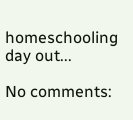homeschooling day out...

No comments: